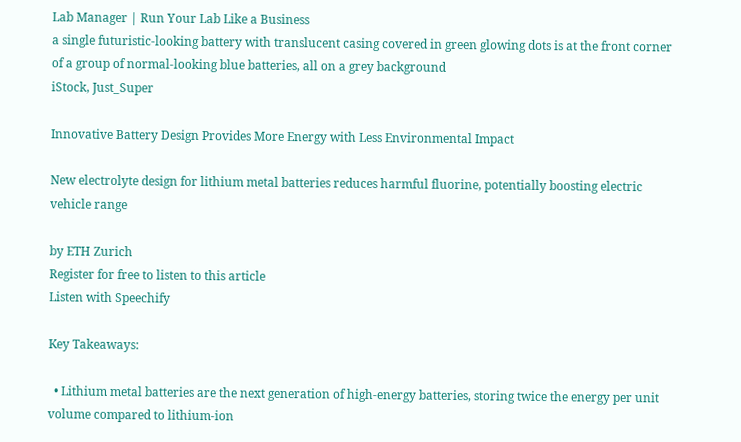Lab Manager | Run Your Lab Like a Business
a single futuristic-looking battery with translucent casing covered in green glowing dots is at the front corner of a group of normal-looking blue batteries, all on a grey background
iStock, Just_Super

Innovative Battery Design Provides More Energy with Less Environmental Impact

New electrolyte design for lithium metal batteries reduces harmful fluorine, potentially boosting electric vehicle range

by ETH Zurich
Register for free to listen to this article
Listen with Speechify

Key Takeaways:

  • Lithium metal batteries are the next generation of high-energy batteries, storing twice the energy per unit volume compared to lithium-ion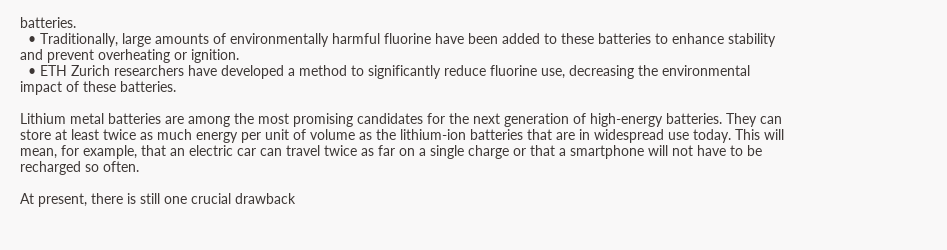batteries.
  • Traditionally, large amounts of environmentally harmful fluorine have been added to these batteries to enhance stability and prevent overheating or ignition.
  • ETH Zurich researchers have developed a method to significantly reduce fluorine use, decreasing the environmental impact of these batteries.

Lithium metal batteries are among the most promising candidates for the next generation of high-energy batteries. They can store at least twice as much energy per unit of volume as the lithium-ion batteries that are in widespread use today. This will mean, for example, that an electric car can travel twice as far on a single charge or that a smartphone will not have to be recharged so often.

At present, there is still one crucial drawback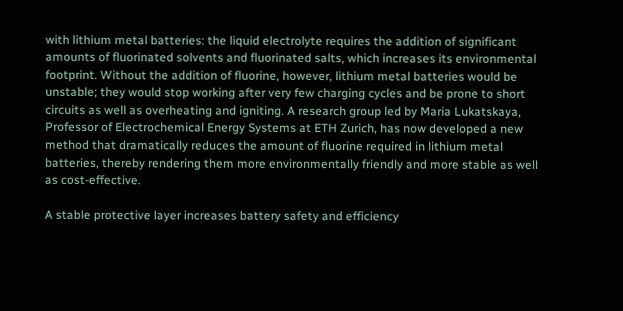with lithium metal batteries: the liquid electrolyte requires the addition of significant amounts of fluorinated solvents and fluorinated salts, which increases its environmental footprint. Without the addition of fluorine, however, lithium metal batteries would be unstable; they would stop working after very few charging cycles and be prone to short circuits as well as overheating and igniting. A research group led by Maria Lukatskaya, Professor of Electrochemical Energy Systems at ETH Zurich, has now developed a new method that dramatically reduces the amount of fluorine required in lithium metal batteries, thereby rendering them more environmentally friendly and more stable as well as cost-effective.

A stable protective layer increases battery safety and efficiency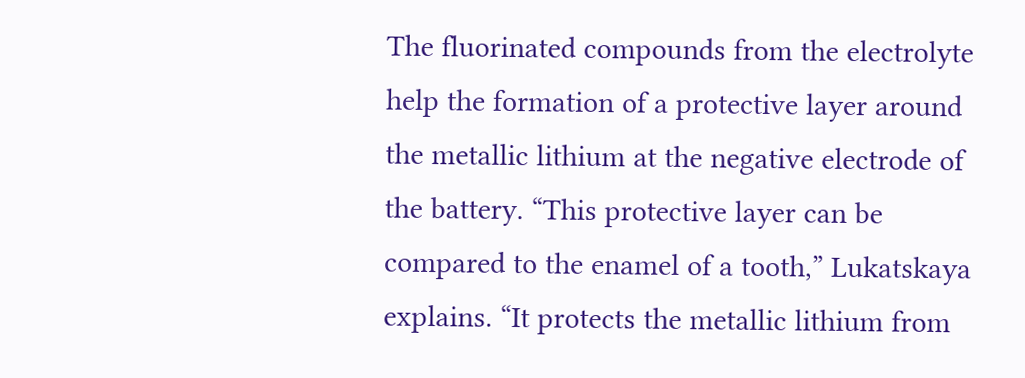The fluorinated compounds from the electrolyte help the formation of a protective layer around the metallic lithium at the negative electrode of the battery. “This protective layer can be compared to the enamel of a tooth,” Lukatskaya explains. “It protects the metallic lithium from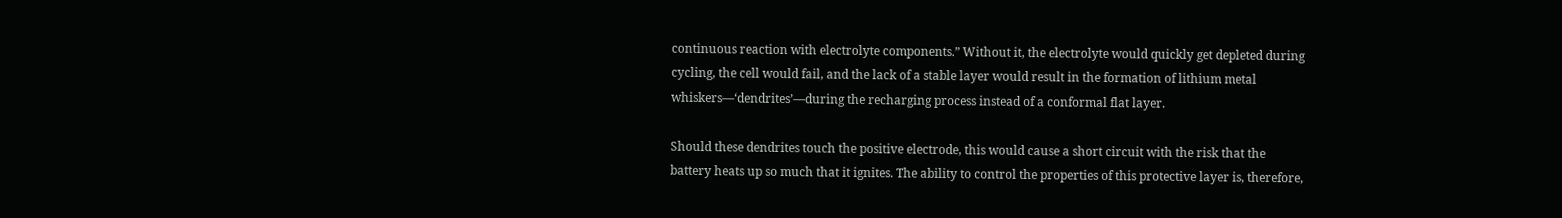continuous reaction with electrolyte components.” Without it, the electrolyte would quickly get depleted during cycling, the cell would fail, and the lack of a stable layer would result in the formation of lithium metal whiskers—‘dendrites’—during the recharging process instead of a conformal flat layer.

Should these dendrites touch the positive electrode, this would cause a short circuit with the risk that the battery heats up so much that it ignites. The ability to control the properties of this protective layer is, therefore,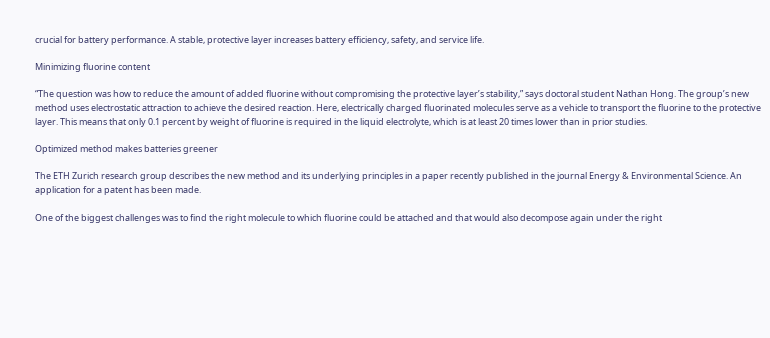crucial for battery performance. A stable, protective layer increases battery efficiency, safety, and service life.

Minimizing fluorine content

“The question was how to reduce the amount of added fluorine without compromising the protective layer’s stability,” says doctoral student Nathan Hong. The group’s new method uses electrostatic attraction to achieve the desired reaction. Here, electrically charged fluorinated molecules serve as a vehicle to transport the fluorine to the protective layer. This means that only 0.1 percent by weight of fluorine is required in the liquid electrolyte, which is at least 20 times lower than in prior studies.

Optimized method makes batteries greener

The ETH Zurich research group describes the new method and its underlying principles in a paper recently published in the journal Energy & Environmental Science. An application for a patent has been made.

One of the biggest challenges was to find the right molecule to which fluorine could be attached and that would also decompose again under the right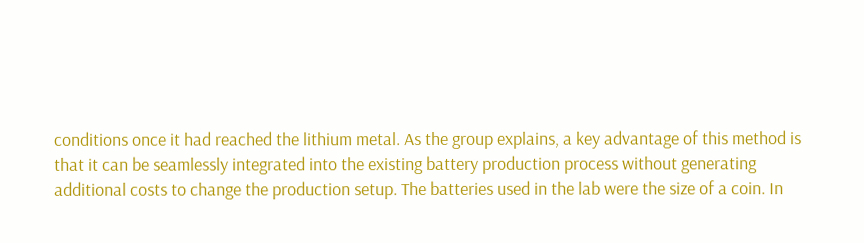conditions once it had reached the lithium metal. As the group explains, a key advantage of this method is that it can be seamlessly integrated into the existing battery production process without generating additional costs to change the production setup. The batteries used in the lab were the size of a coin. In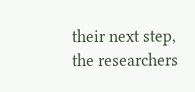their next step, the researchers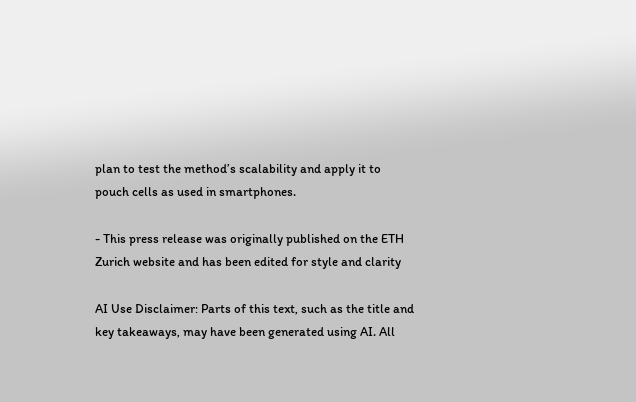plan to test the method’s scalability and apply it to pouch cells as used in smartphones.

- This press release was originally published on the ETH Zurich website and has been edited for style and clarity

AI Use Disclaimer: Parts of this text, such as the title and key takeaways, may have been generated using AI. All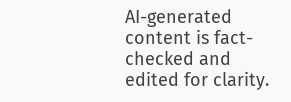AI-generated content is fact-checked and edited for clarity.